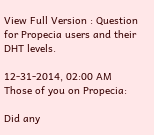View Full Version : Question for Propecia users and their DHT levels.

12-31-2014, 02:00 AM
Those of you on Propecia:

Did any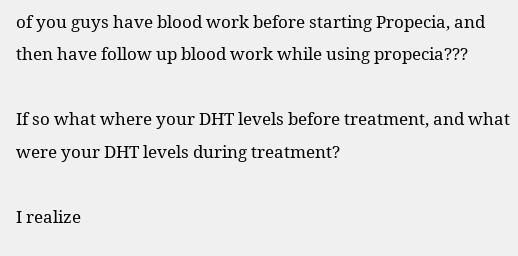of you guys have blood work before starting Propecia, and then have follow up blood work while using propecia???

If so what where your DHT levels before treatment, and what were your DHT levels during treatment?

I realize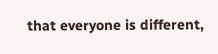that everyone is different,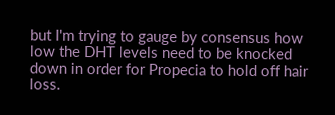but I'm trying to gauge by consensus how low the DHT levels need to be knocked down in order for Propecia to hold off hair loss.